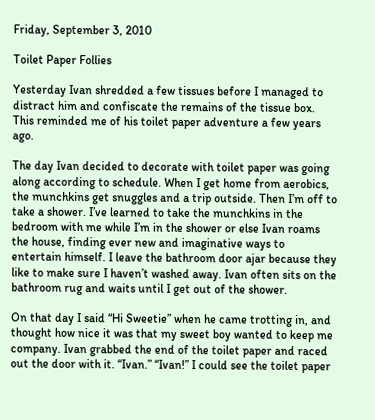Friday, September 3, 2010

Toilet Paper Follies

Yesterday Ivan shredded a few tissues before I managed to distract him and confiscate the remains of the tissue box. This reminded me of his toilet paper adventure a few years ago.

The day Ivan decided to decorate with toilet paper was going along according to schedule. When I get home from aerobics, the munchkins get snuggles and a trip outside. Then I’m off to take a shower. I’ve learned to take the munchkins in the bedroom with me while I’m in the shower or else Ivan roams the house, finding ever new and imaginative ways to entertain himself. I leave the bathroom door ajar because they like to make sure I haven’t washed away. Ivan often sits on the bathroom rug and waits until I get out of the shower.

On that day I said “Hi Sweetie” when he came trotting in, and thought how nice it was that my sweet boy wanted to keep me company. Ivan grabbed the end of the toilet paper and raced out the door with it. “Ivan.” “Ivan!” I could see the toilet paper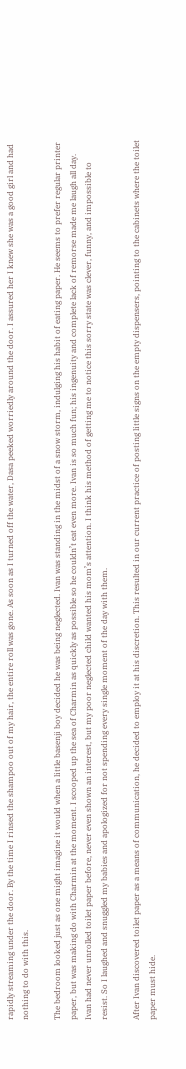rapidly streaming under the door. By the time I rinsed the shampoo out of my hair, the entire roll was gone. As soon as I turned off the water, Dasa peeked worriedly around the door. I assured her I knew she was a good girl and had nothing to do with this.

The bedroom looked just as one might imagine it would when a little basenji boy decided he was being neglected. Ivan was standing in the midst of a snow storm, indulging his habit of eating paper. He seems to prefer regular printer paper, but was making do with Charmin at the moment. I scooped up the sea of Charmin as quickly as possible so he couldn’t eat even more. Ivan is so much fun; his ingenuity and complete lack of remorse made me laugh all day. Ivan had never unrolled toilet paper before, never even shown an interest, but my poor neglected child wanted his mom’s attention. I think his method of getting me to notice this sorry state was clever, funny, and impossible to resist. So I laughed and snuggled my babies and apologized for not spending every single moment of the day with them.

After Ivan discovered toilet paper as a means of communication, he decided to employ it at his discretion. This resulted in our current practice of posting little signs on the empty dispensers, pointing to the cabinets where the toilet paper must hide.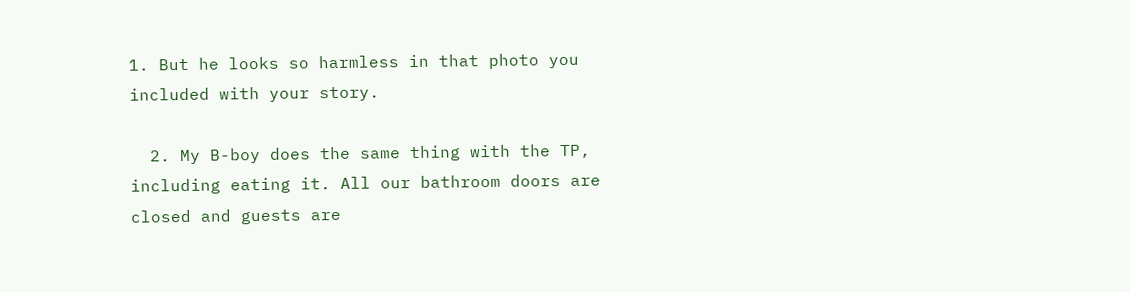1. But he looks so harmless in that photo you included with your story.

  2. My B-boy does the same thing with the TP, including eating it. All our bathroom doors are closed and guests are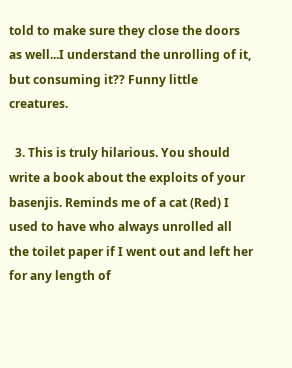told to make sure they close the doors as well...I understand the unrolling of it, but consuming it?? Funny little creatures.

  3. This is truly hilarious. You should write a book about the exploits of your basenjis. Reminds me of a cat (Red) I used to have who always unrolled all the toilet paper if I went out and left her for any length of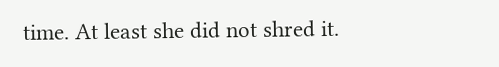time. At least she did not shred it.